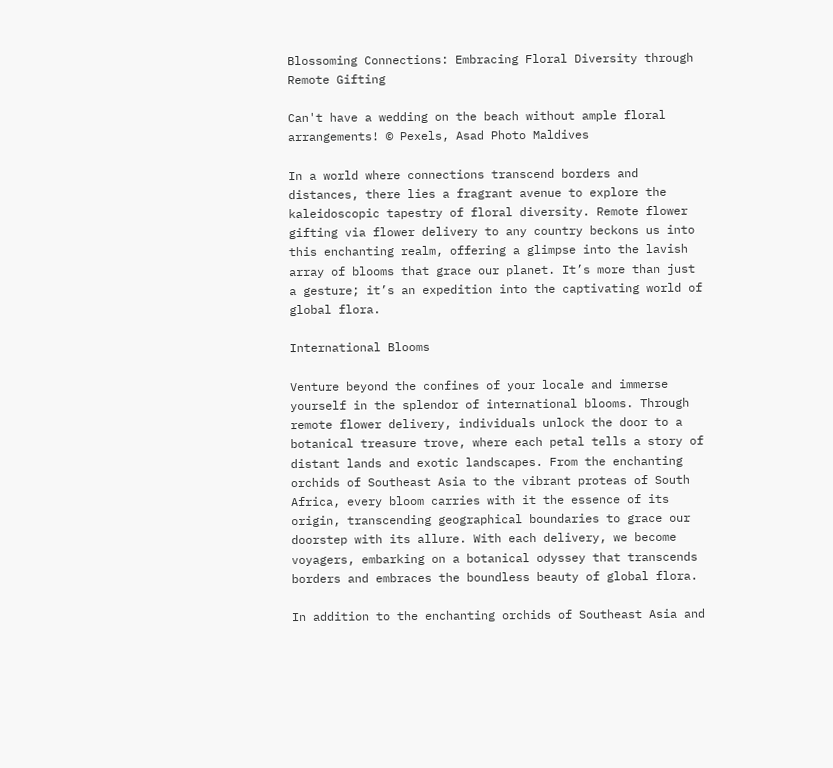Blossoming Connections: Embracing Floral Diversity through Remote Gifting

Can't have a wedding on the beach without ample floral arrangements! © Pexels, Asad Photo Maldives

In a world where connections transcend borders and distances, there lies a fragrant avenue to explore the kaleidoscopic tapestry of floral diversity. Remote flower gifting via flower delivery to any country beckons us into this enchanting realm, offering a glimpse into the lavish array of blooms that grace our planet. It’s more than just a gesture; it’s an expedition into the captivating world of global flora.

International Blooms

Venture beyond the confines of your locale and immerse yourself in the splendor of international blooms. Through remote flower delivery, individuals unlock the door to a botanical treasure trove, where each petal tells a story of distant lands and exotic landscapes. From the enchanting orchids of Southeast Asia to the vibrant proteas of South Africa, every bloom carries with it the essence of its origin, transcending geographical boundaries to grace our doorstep with its allure. With each delivery, we become voyagers, embarking on a botanical odyssey that transcends borders and embraces the boundless beauty of global flora.

In addition to the enchanting orchids of Southeast Asia and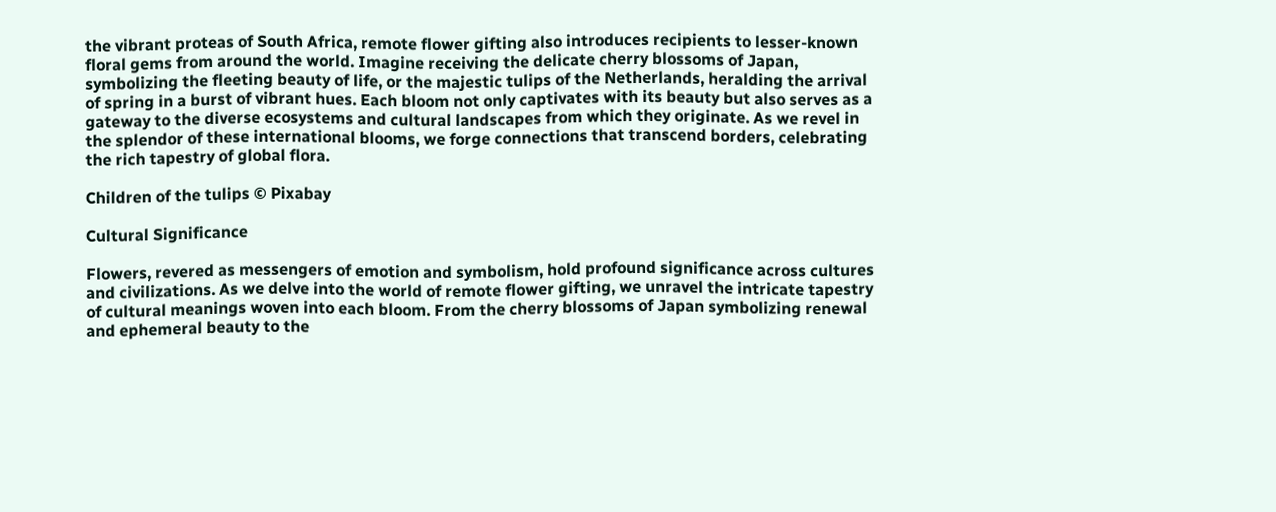the vibrant proteas of South Africa, remote flower gifting also introduces recipients to lesser-known floral gems from around the world. Imagine receiving the delicate cherry blossoms of Japan, symbolizing the fleeting beauty of life, or the majestic tulips of the Netherlands, heralding the arrival of spring in a burst of vibrant hues. Each bloom not only captivates with its beauty but also serves as a gateway to the diverse ecosystems and cultural landscapes from which they originate. As we revel in the splendor of these international blooms, we forge connections that transcend borders, celebrating the rich tapestry of global flora.

Children of the tulips © Pixabay

Cultural Significance

Flowers, revered as messengers of emotion and symbolism, hold profound significance across cultures and civilizations. As we delve into the world of remote flower gifting, we unravel the intricate tapestry of cultural meanings woven into each bloom. From the cherry blossoms of Japan symbolizing renewal and ephemeral beauty to the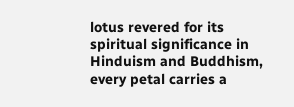lotus revered for its spiritual significance in Hinduism and Buddhism, every petal carries a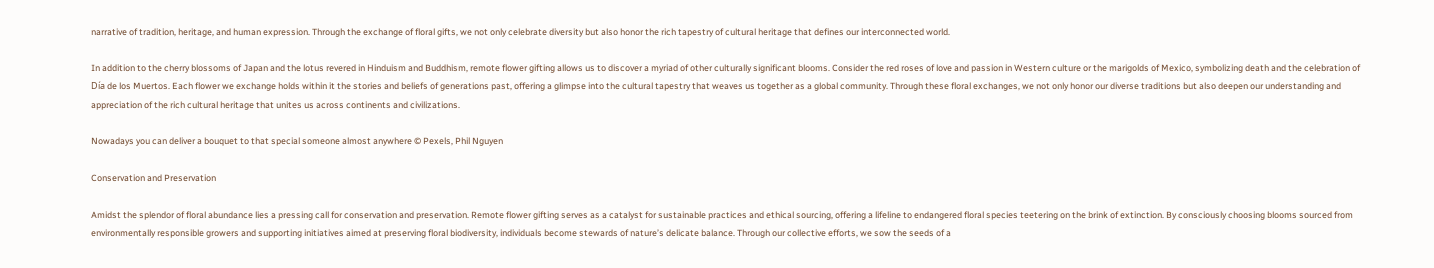narrative of tradition, heritage, and human expression. Through the exchange of floral gifts, we not only celebrate diversity but also honor the rich tapestry of cultural heritage that defines our interconnected world.

In addition to the cherry blossoms of Japan and the lotus revered in Hinduism and Buddhism, remote flower gifting allows us to discover a myriad of other culturally significant blooms. Consider the red roses of love and passion in Western culture or the marigolds of Mexico, symbolizing death and the celebration of Día de los Muertos. Each flower we exchange holds within it the stories and beliefs of generations past, offering a glimpse into the cultural tapestry that weaves us together as a global community. Through these floral exchanges, we not only honor our diverse traditions but also deepen our understanding and appreciation of the rich cultural heritage that unites us across continents and civilizations.

Nowadays you can deliver a bouquet to that special someone almost anywhere © Pexels, Phil Nguyen

Conservation and Preservation

Amidst the splendor of floral abundance lies a pressing call for conservation and preservation. Remote flower gifting serves as a catalyst for sustainable practices and ethical sourcing, offering a lifeline to endangered floral species teetering on the brink of extinction. By consciously choosing blooms sourced from environmentally responsible growers and supporting initiatives aimed at preserving floral biodiversity, individuals become stewards of nature’s delicate balance. Through our collective efforts, we sow the seeds of a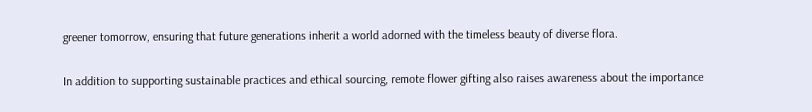greener tomorrow, ensuring that future generations inherit a world adorned with the timeless beauty of diverse flora.

In addition to supporting sustainable practices and ethical sourcing, remote flower gifting also raises awareness about the importance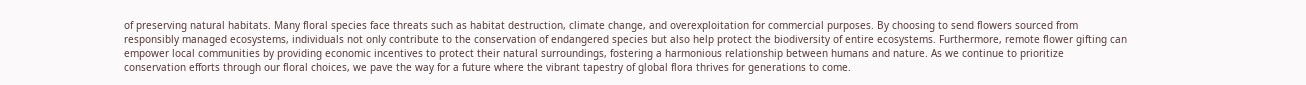of preserving natural habitats. Many floral species face threats such as habitat destruction, climate change, and overexploitation for commercial purposes. By choosing to send flowers sourced from responsibly managed ecosystems, individuals not only contribute to the conservation of endangered species but also help protect the biodiversity of entire ecosystems. Furthermore, remote flower gifting can empower local communities by providing economic incentives to protect their natural surroundings, fostering a harmonious relationship between humans and nature. As we continue to prioritize conservation efforts through our floral choices, we pave the way for a future where the vibrant tapestry of global flora thrives for generations to come.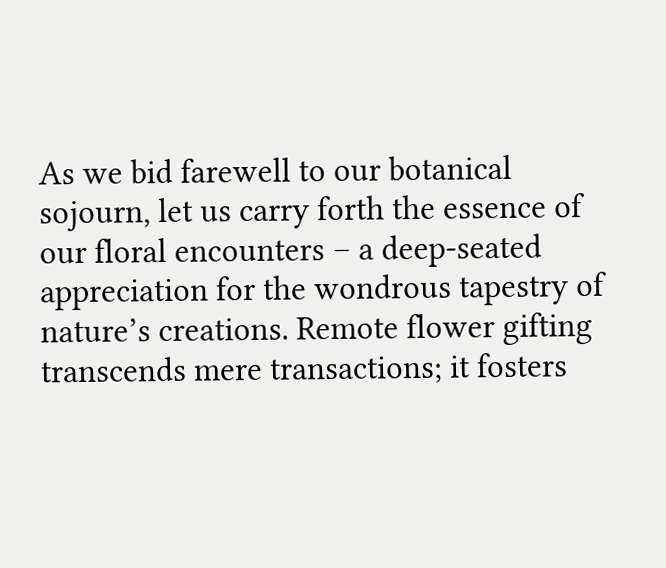As we bid farewell to our botanical sojourn, let us carry forth the essence of our floral encounters – a deep-seated appreciation for the wondrous tapestry of nature’s creations. Remote flower gifting transcends mere transactions; it fosters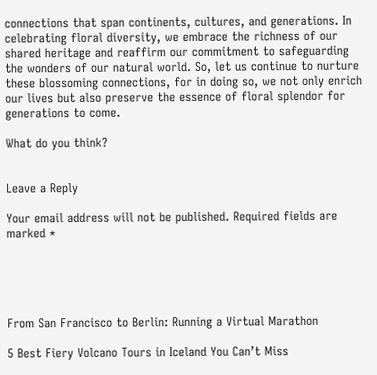connections that span continents, cultures, and generations. In celebrating floral diversity, we embrace the richness of our shared heritage and reaffirm our commitment to safeguarding the wonders of our natural world. So, let us continue to nurture these blossoming connections, for in doing so, we not only enrich our lives but also preserve the essence of floral splendor for generations to come.

What do you think?


Leave a Reply

Your email address will not be published. Required fields are marked *





From San Francisco to Berlin: Running a Virtual Marathon

5 Best Fiery Volcano Tours in Iceland You Can’t Miss